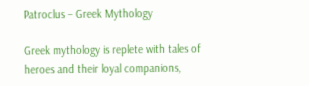Patroclus – Greek Mythology

Greek mythology is replete with tales of heroes and their loyal companions,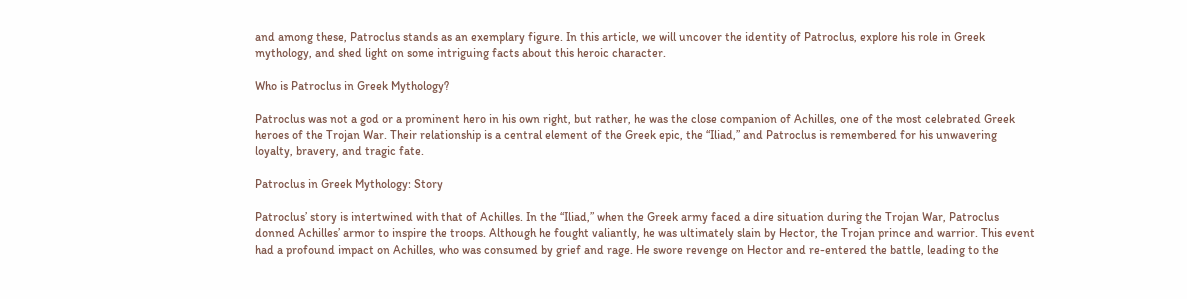and among these, Patroclus stands as an exemplary figure. In this article, we will uncover the identity of Patroclus, explore his role in Greek mythology, and shed light on some intriguing facts about this heroic character.

Who is Patroclus in Greek Mythology?

Patroclus was not a god or a prominent hero in his own right, but rather, he was the close companion of Achilles, one of the most celebrated Greek heroes of the Trojan War. Their relationship is a central element of the Greek epic, the “Iliad,” and Patroclus is remembered for his unwavering loyalty, bravery, and tragic fate.

Patroclus in Greek Mythology: Story

Patroclus’ story is intertwined with that of Achilles. In the “Iliad,” when the Greek army faced a dire situation during the Trojan War, Patroclus donned Achilles’ armor to inspire the troops. Although he fought valiantly, he was ultimately slain by Hector, the Trojan prince and warrior. This event had a profound impact on Achilles, who was consumed by grief and rage. He swore revenge on Hector and re-entered the battle, leading to the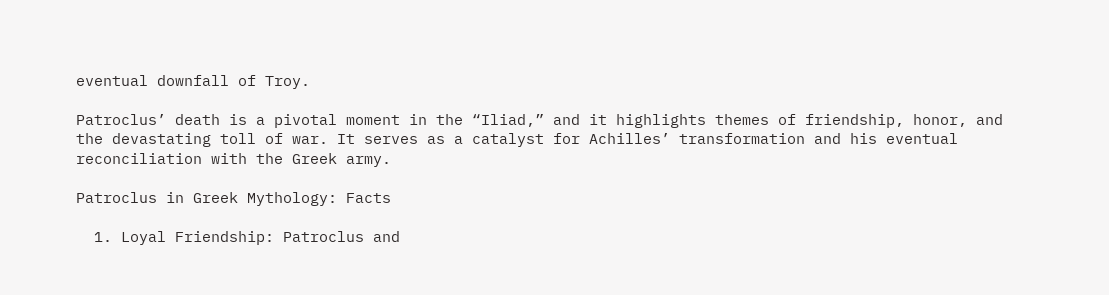eventual downfall of Troy.

Patroclus’ death is a pivotal moment in the “Iliad,” and it highlights themes of friendship, honor, and the devastating toll of war. It serves as a catalyst for Achilles’ transformation and his eventual reconciliation with the Greek army.

Patroclus in Greek Mythology: Facts

  1. Loyal Friendship: Patroclus and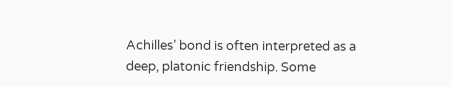Achilles’ bond is often interpreted as a deep, platonic friendship. Some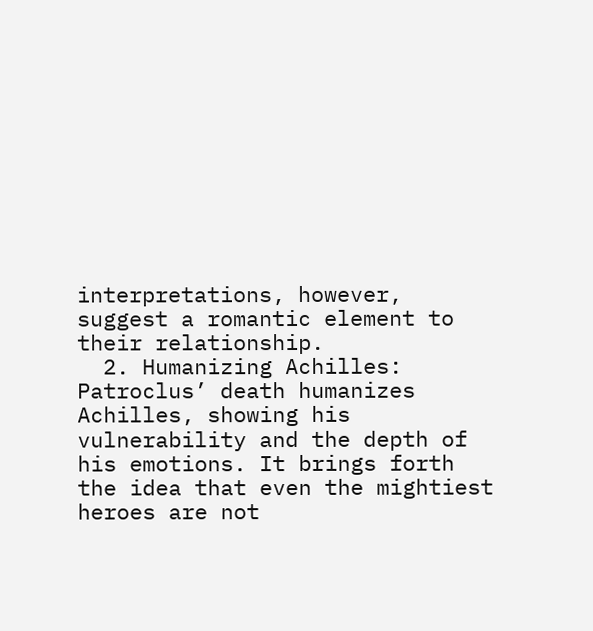interpretations, however, suggest a romantic element to their relationship.
  2. Humanizing Achilles: Patroclus’ death humanizes Achilles, showing his vulnerability and the depth of his emotions. It brings forth the idea that even the mightiest heroes are not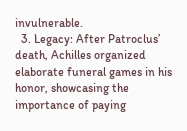invulnerable.
  3. Legacy: After Patroclus’ death, Achilles organized elaborate funeral games in his honor, showcasing the importance of paying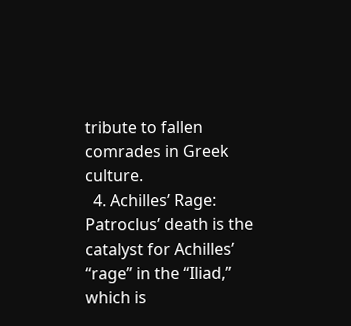tribute to fallen comrades in Greek culture.
  4. Achilles’ Rage: Patroclus’ death is the catalyst for Achilles’ “rage” in the “Iliad,” which is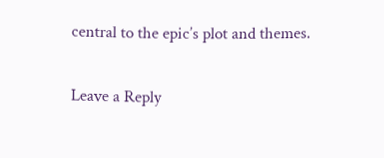central to the epic’s plot and themes.

Leave a Reply